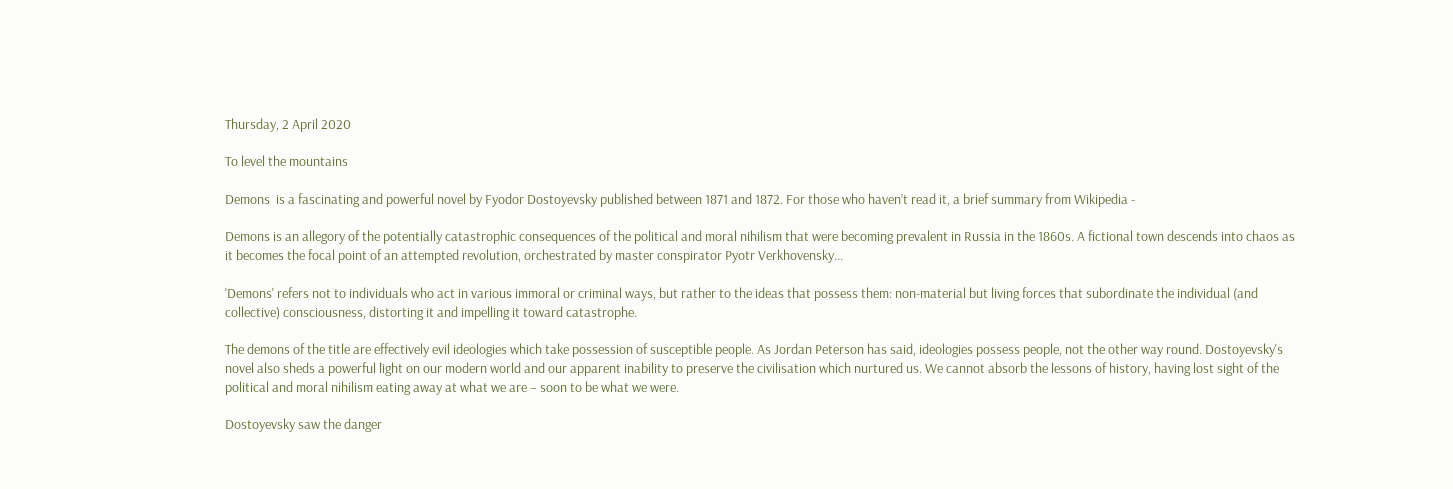Thursday, 2 April 2020

To level the mountains

Demons  is a fascinating and powerful novel by Fyodor Dostoyevsky published between 1871 and 1872. For those who haven’t read it, a brief summary from Wikipedia -

Demons is an allegory of the potentially catastrophic consequences of the political and moral nihilism that were becoming prevalent in Russia in the 1860s. A fictional town descends into chaos as it becomes the focal point of an attempted revolution, orchestrated by master conspirator Pyotr Verkhovensky...

'Demons' refers not to individuals who act in various immoral or criminal ways, but rather to the ideas that possess them: non-material but living forces that subordinate the individual (and collective) consciousness, distorting it and impelling it toward catastrophe.

The demons of the title are effectively evil ideologies which take possession of susceptible people. As Jordan Peterson has said, ideologies possess people, not the other way round. Dostoyevsky's novel also sheds a powerful light on our modern world and our apparent inability to preserve the civilisation which nurtured us. We cannot absorb the lessons of history, having lost sight of the political and moral nihilism eating away at what we are – soon to be what we were.

Dostoyevsky saw the danger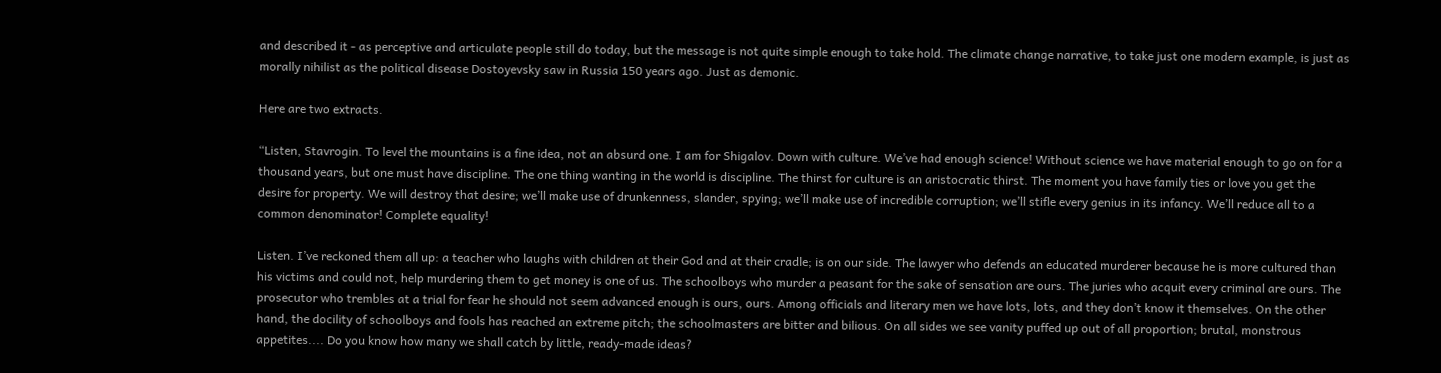and described it - as perceptive and articulate people still do today, but the message is not quite simple enough to take hold. The climate change narrative, to take just one modern example, is just as morally nihilist as the political disease Dostoyevsky saw in Russia 150 years ago. Just as demonic.

Here are two extracts.

“Listen, Stavrogin. To level the mountains is a fine idea, not an absurd one. I am for Shigalov. Down with culture. We’ve had enough science! Without science we have material enough to go on for a thousand years, but one must have discipline. The one thing wanting in the world is discipline. The thirst for culture is an aristocratic thirst. The moment you have family ties or love you get the desire for property. We will destroy that desire; we’ll make use of drunkenness, slander, spying; we’ll make use of incredible corruption; we’ll stifle every genius in its infancy. We’ll reduce all to a common denominator! Complete equality!

Listen. I’ve reckoned them all up: a teacher who laughs with children at their God and at their cradle; is on our side. The lawyer who defends an educated murderer because he is more cultured than his victims and could not, help murdering them to get money is one of us. The schoolboys who murder a peasant for the sake of sensation are ours. The juries who acquit every criminal are ours. The prosecutor who trembles at a trial for fear he should not seem advanced enough is ours, ours. Among officials and literary men we have lots, lots, and they don’t know it themselves. On the other hand, the docility of schoolboys and fools has reached an extreme pitch; the schoolmasters are bitter and bilious. On all sides we see vanity puffed up out of all proportion; brutal, monstrous appetites.... Do you know how many we shall catch by little, ready-made ideas?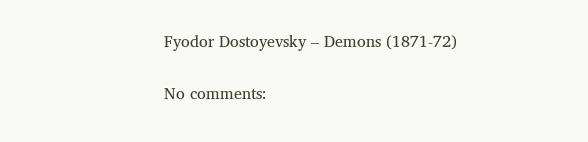Fyodor Dostoyevsky – Demons (1871-72)

No comments: